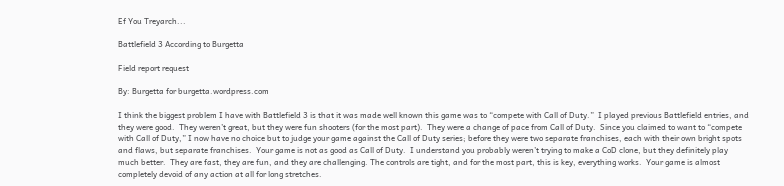Ef You Treyarch...

Battlefield 3 According to Burgetta

Field report request

By: Burgetta for burgetta.wordpress.com

I think the biggest problem I have with Battlefield 3 is that it was made well known this game was to “compete with Call of Duty.”  I played previous Battlefield entries, and they were good.  They weren’t great, but they were fun shooters (for the most part).  They were a change of pace from Call of Duty.  Since you claimed to want to “compete with Call of Duty,” I now have no choice but to judge your game against the Call of Duty series; before they were two separate franchises, each with their own bright spots and flaws, but separate franchises.  Your game is not as good as Call of Duty.  I understand you probably weren’t trying to make a CoD clone, but they definitely play much better.  They are fast, they are fun, and they are challenging. The controls are tight, and for the most part, this is key, everything works.  Your game is almost completely devoid of any action at all for long stretches.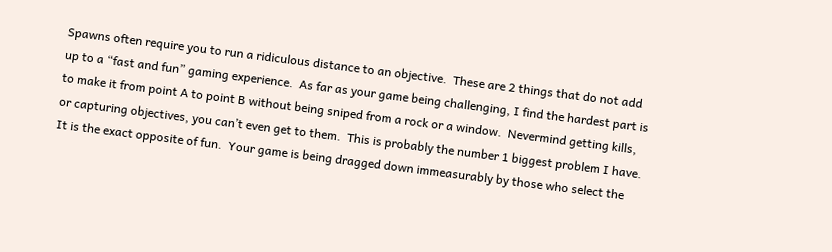Spawns often require you to run a ridiculous distance to an objective.  These are 2 things that do not add up to a “fast and fun” gaming experience.  As far as your game being challenging, I find the hardest part is to make it from point A to point B without being sniped from a rock or a window.  Nevermind getting kills, or capturing objectives, you can’t even get to them.  This is probably the number 1 biggest problem I have.  It is the exact opposite of fun.  Your game is being dragged down immeasurably by those who select the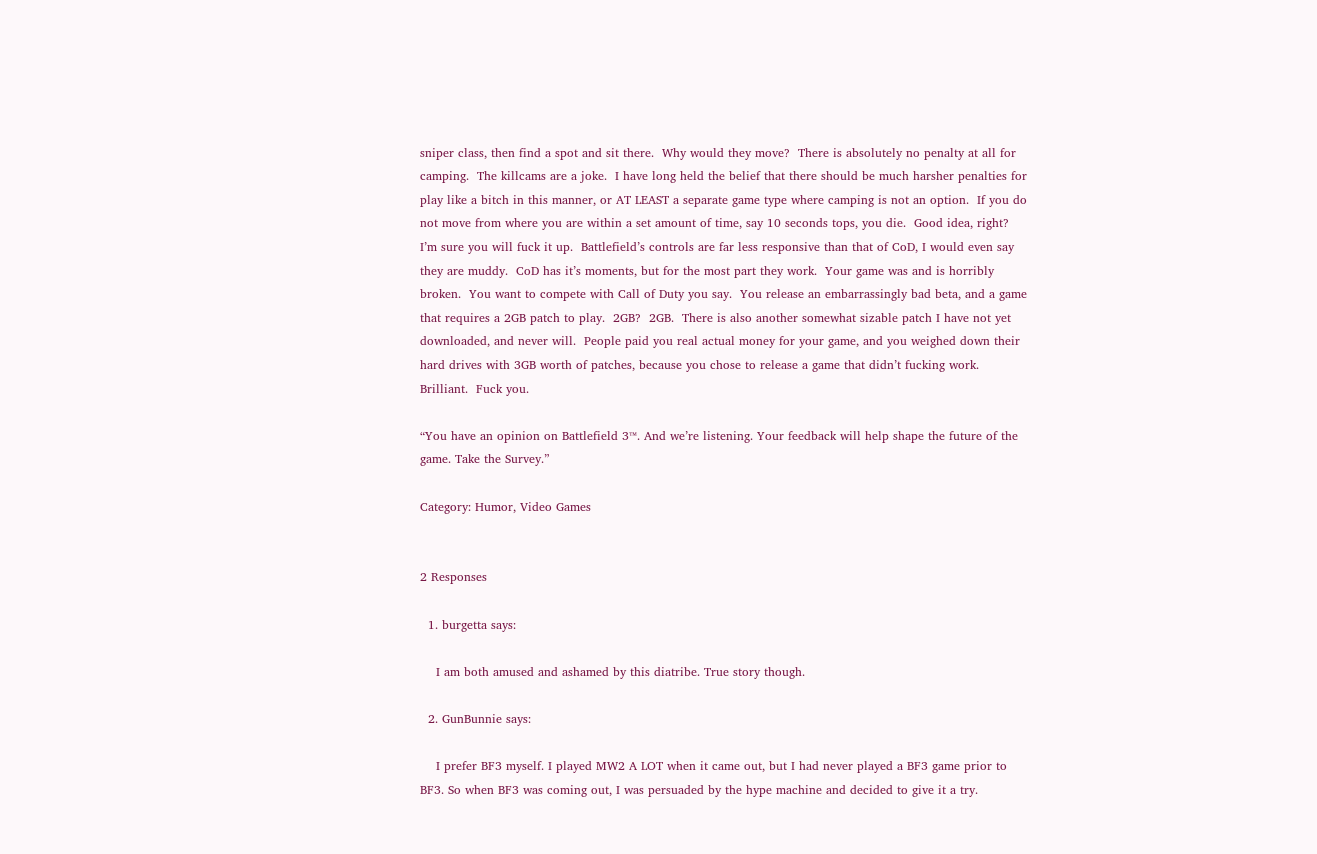sniper class, then find a spot and sit there.  Why would they move?  There is absolutely no penalty at all for camping.  The killcams are a joke.  I have long held the belief that there should be much harsher penalties for play like a bitch in this manner, or AT LEAST a separate game type where camping is not an option.  If you do not move from where you are within a set amount of time, say 10 seconds tops, you die.  Good idea, right?  I’m sure you will fuck it up.  Battlefield’s controls are far less responsive than that of CoD, I would even say they are muddy.  CoD has it’s moments, but for the most part they work.  Your game was and is horribly broken.  You want to compete with Call of Duty you say.  You release an embarrassingly bad beta, and a game that requires a 2GB patch to play.  2GB?  2GB.  There is also another somewhat sizable patch I have not yet downloaded, and never will.  People paid you real actual money for your game, and you weighed down their hard drives with 3GB worth of patches, because you chose to release a game that didn’t fucking work.  Brilliant.  Fuck you.

“You have an opinion on Battlefield 3™. And we’re listening. Your feedback will help shape the future of the game. Take the Survey.”

Category: Humor, Video Games


2 Responses

  1. burgetta says:

    I am both amused and ashamed by this diatribe. True story though.

  2. GunBunnie says:

    I prefer BF3 myself. I played MW2 A LOT when it came out, but I had never played a BF3 game prior to BF3. So when BF3 was coming out, I was persuaded by the hype machine and decided to give it a try.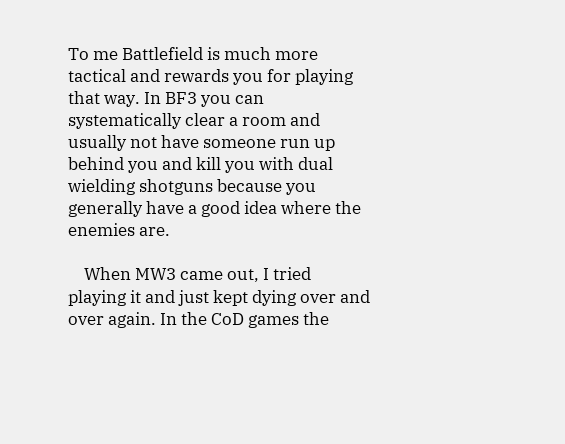To me Battlefield is much more tactical and rewards you for playing that way. In BF3 you can systematically clear a room and usually not have someone run up behind you and kill you with dual wielding shotguns because you generally have a good idea where the enemies are.

    When MW3 came out, I tried playing it and just kept dying over and over again. In the CoD games the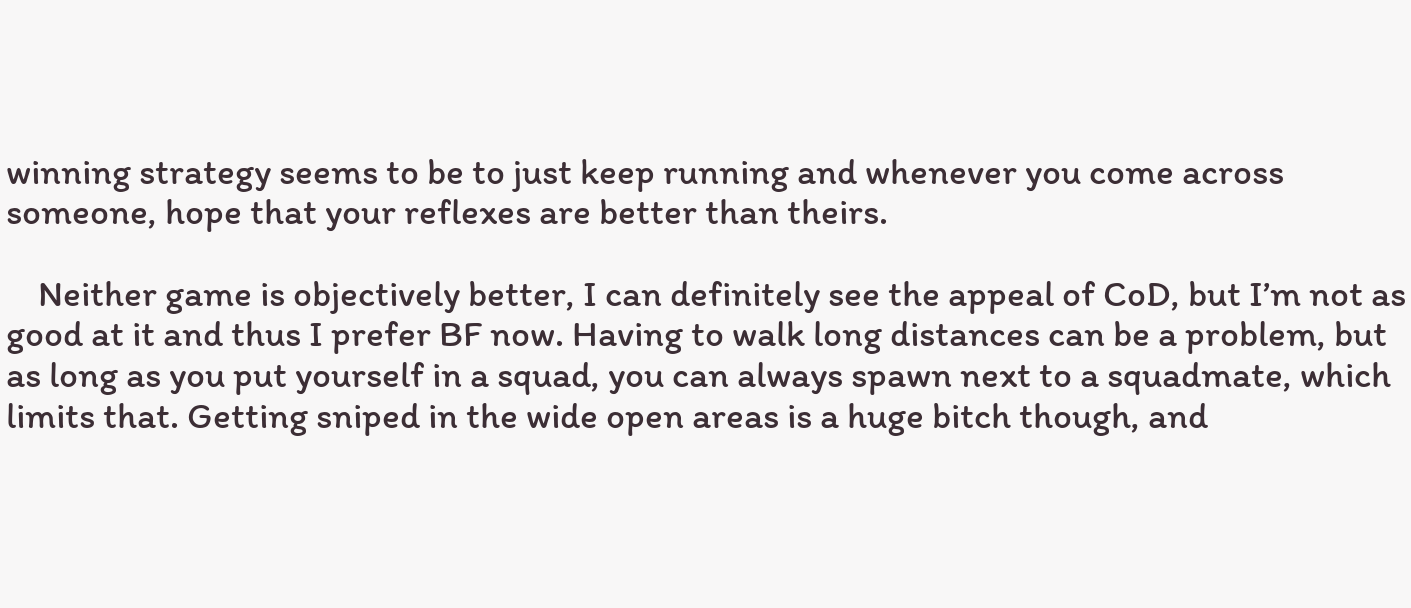winning strategy seems to be to just keep running and whenever you come across someone, hope that your reflexes are better than theirs.

    Neither game is objectively better, I can definitely see the appeal of CoD, but I’m not as good at it and thus I prefer BF now. Having to walk long distances can be a problem, but as long as you put yourself in a squad, you can always spawn next to a squadmate, which limits that. Getting sniped in the wide open areas is a huge bitch though, and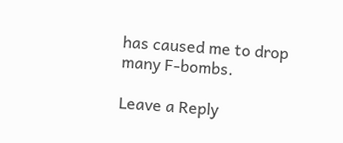has caused me to drop many F-bombs.

Leave a Reply